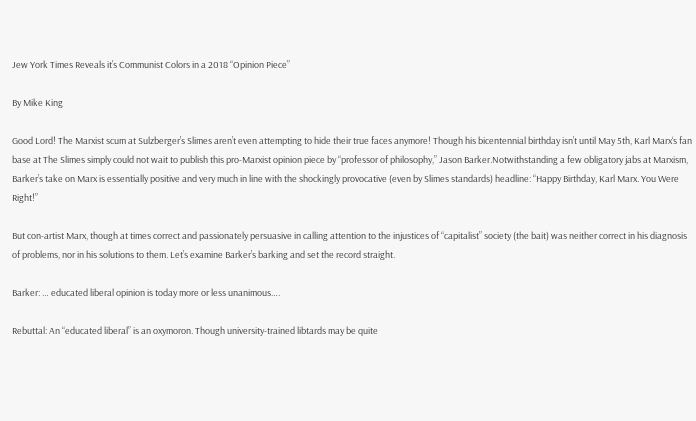Jew York Times Reveals it’s Communist Colors in a 2018 “Opinion Piece”

By Mike King

Good Lord! The Marxist scum at Sulzberger’s Slimes aren’t even attempting to hide their true faces anymore! Though his bicentennial birthday isn’t until May 5th, Karl Marx‘s fan base at The Slimes simply could not wait to publish this pro-Marxist opinion piece by “professor of philosophy,” Jason Barker.Notwithstanding a few obligatory jabs at Marxism, Barker’s take on Marx is essentially positive and very much in line with the shockingly provocative (even by Slimes standards) headline: “Happy Birthday, Karl Marx. You Were Right!”

But con-artist Marx, though at times correct and passionately persuasive in calling attention to the injustices of “capitalist” society (the bait) was neither correct in his diagnosis of problems, nor in his solutions to them. Let’s examine Barker’s barking and set the record straight.

Barker: … educated liberal opinion is today more or less unanimous….

Rebuttal: An “educated liberal” is an oxymoron. Though university-trained libtards may be quite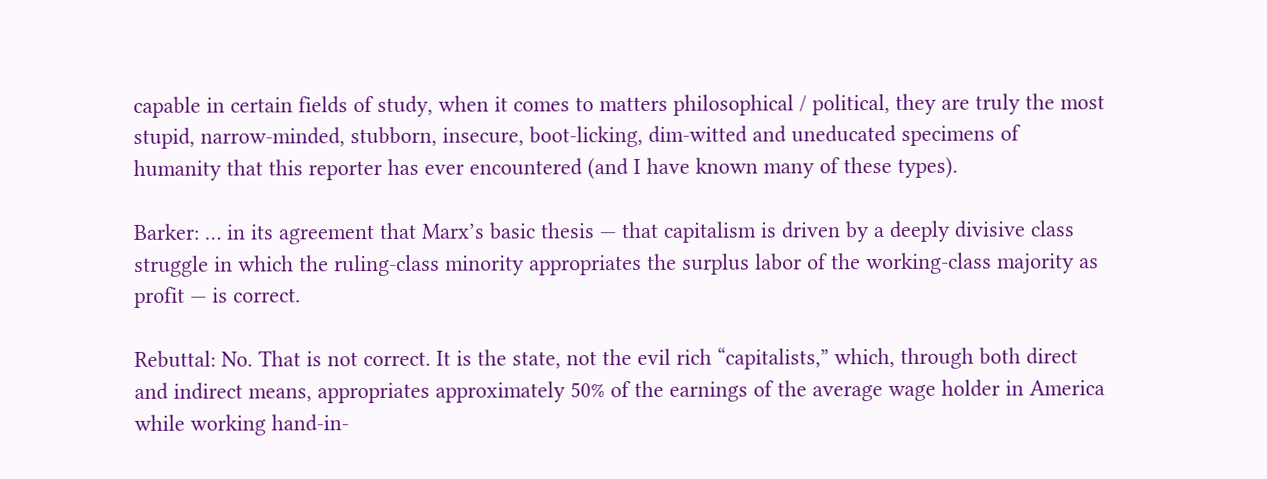capable in certain fields of study, when it comes to matters philosophical / political, they are truly the most stupid, narrow-minded, stubborn, insecure, boot-licking, dim-witted and uneducated specimens of humanity that this reporter has ever encountered (and I have known many of these types).

Barker: … in its agreement that Marx’s basic thesis — that capitalism is driven by a deeply divisive class struggle in which the ruling-class minority appropriates the surplus labor of the working-class majority as profit — is correct.

Rebuttal: No. That is not correct. It is the state, not the evil rich “capitalists,” which, through both direct and indirect means, appropriates approximately 50% of the earnings of the average wage holder in America while working hand-in-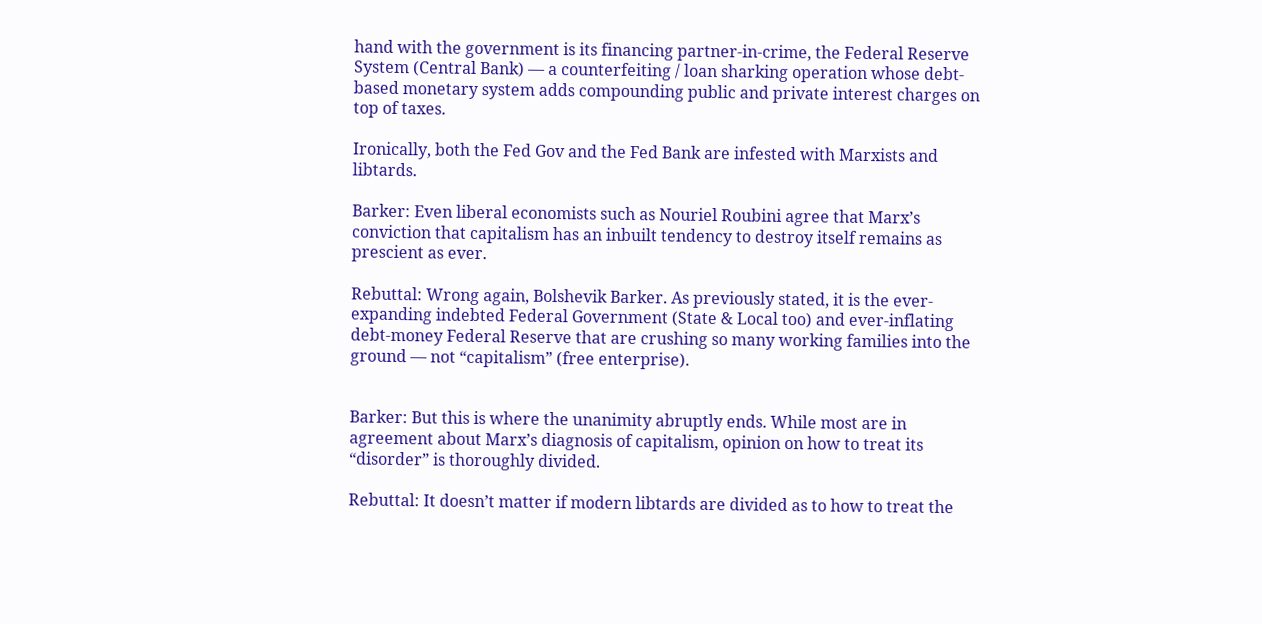hand with the government is its financing partner-in-crime, the Federal Reserve System (Central Bank) — a counterfeiting / loan sharking operation whose debt-based monetary system adds compounding public and private interest charges on top of taxes.

Ironically, both the Fed Gov and the Fed Bank are infested with Marxists and libtards.

Barker: Even liberal economists such as Nouriel Roubini agree that Marx’s conviction that capitalism has an inbuilt tendency to destroy itself remains as prescient as ever.

Rebuttal: Wrong again, Bolshevik Barker. As previously stated, it is the ever-expanding indebted Federal Government (State & Local too) and ever-inflating debt-money Federal Reserve that are crushing so many working families into the ground — not “capitalism” (free enterprise).


Barker: But this is where the unanimity abruptly ends. While most are in agreement about Marx’s diagnosis of capitalism, opinion on how to treat its “disorder” is thoroughly divided.

Rebuttal: It doesn’t matter if modern libtards are divided as to how to treat the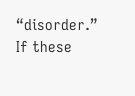“disorder.” If these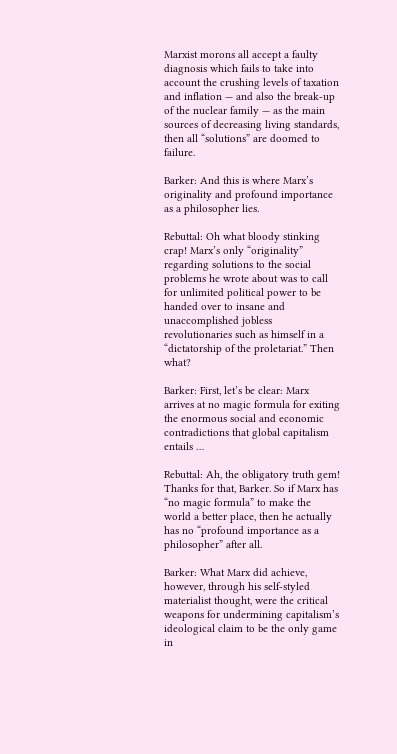Marxist morons all accept a faulty diagnosis which fails to take into account the crushing levels of taxation and inflation — and also the break-up of the nuclear family — as the main sources of decreasing living standards, then all “solutions” are doomed to failure.

Barker: And this is where Marx’s originality and profound importance as a philosopher lies.

Rebuttal: Oh what bloody stinking crap! Marx’s only “originality” regarding solutions to the social problems he wrote about was to call for unlimited political power to be handed over to insane and unaccomplished jobless revolutionaries such as himself in a “dictatorship of the proletariat.” Then what?

Barker: First, let’s be clear: Marx arrives at no magic formula for exiting the enormous social and economic contradictions that global capitalism entails …

Rebuttal: Ah, the obligatory truth gem! Thanks for that, Barker. So if Marx has “no magic formula” to make the world a better place, then he actually has no “profound importance as a philosopher” after all.

Barker: What Marx did achieve, however, through his self-styled materialist thought, were the critical weapons for undermining capitalism’s ideological claim to be the only game in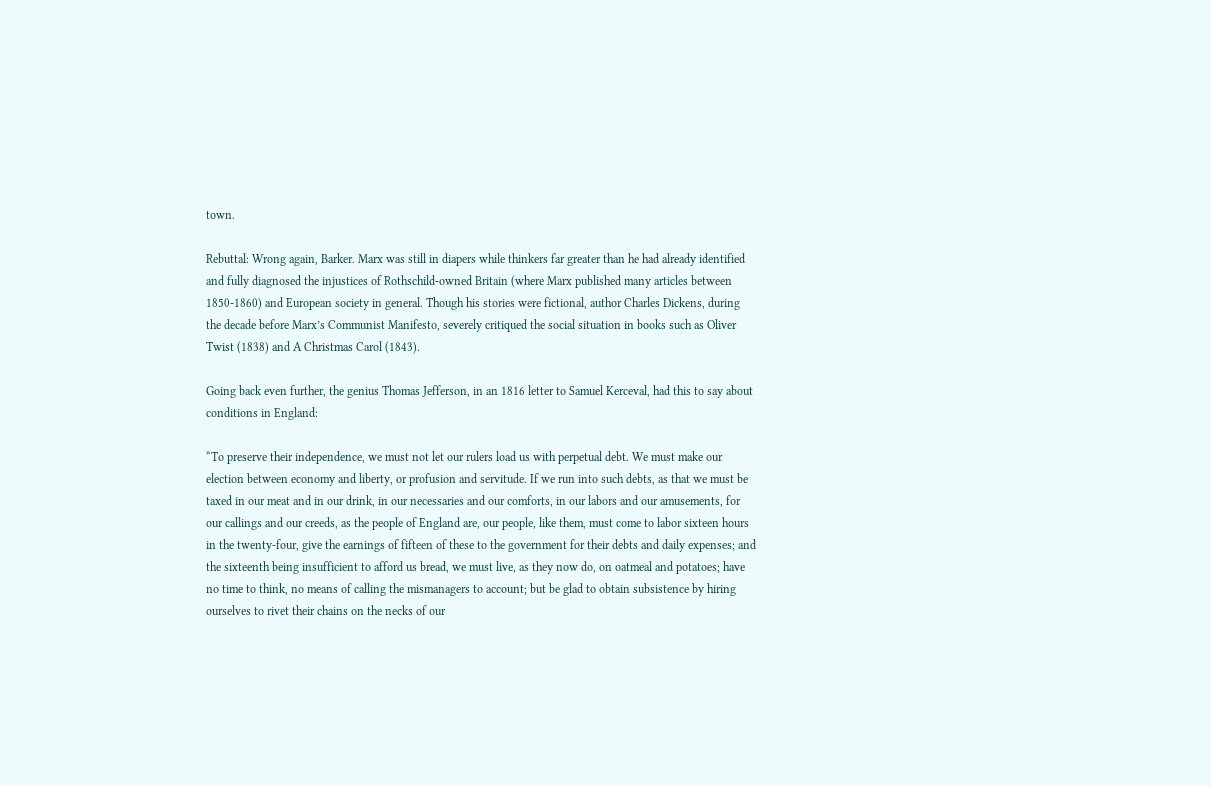town.

Rebuttal: Wrong again, Barker. Marx was still in diapers while thinkers far greater than he had already identified and fully diagnosed the injustices of Rothschild-owned Britain (where Marx published many articles between 1850-1860) and European society in general. Though his stories were fictional, author Charles Dickens, during the decade before Marx’s Communist Manifesto, severely critiqued the social situation in books such as Oliver Twist (1838) and A Christmas Carol (1843).

Going back even further, the genius Thomas Jefferson, in an 1816 letter to Samuel Kerceval, had this to say about conditions in England:

“To preserve their independence, we must not let our rulers load us with perpetual debt. We must make our election between economy and liberty, or profusion and servitude. If we run into such debts, as that we must be taxed in our meat and in our drink, in our necessaries and our comforts, in our labors and our amusements, for our callings and our creeds, as the people of England are, our people, like them, must come to labor sixteen hours in the twenty-four, give the earnings of fifteen of these to the government for their debts and daily expenses; and the sixteenth being insufficient to afford us bread, we must live, as they now do, on oatmeal and potatoes; have no time to think, no means of calling the mismanagers to account; but be glad to obtain subsistence by hiring ourselves to rivet their chains on the necks of our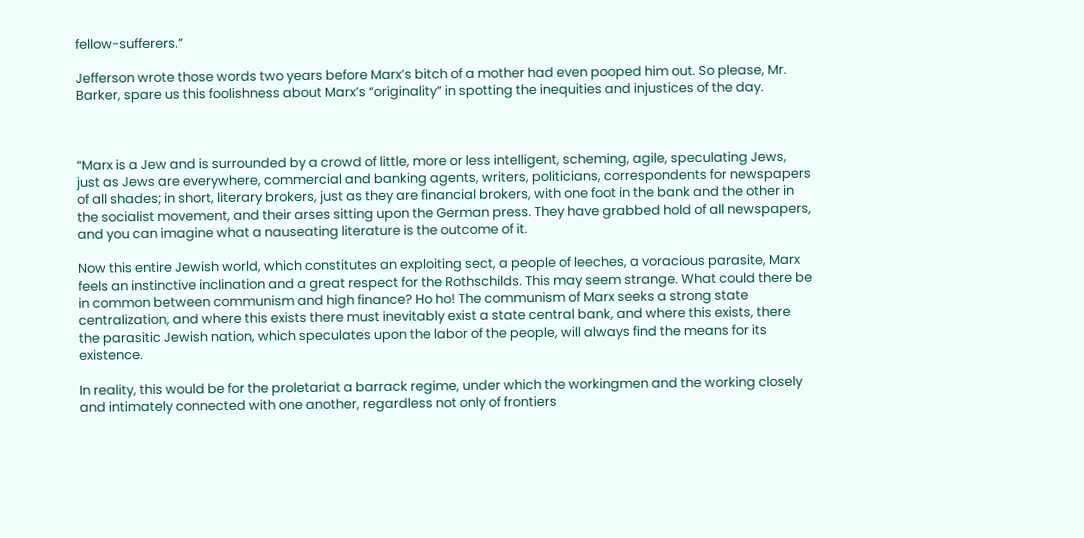fellow-sufferers.”

Jefferson wrote those words two years before Marx’s bitch of a mother had even pooped him out. So please, Mr. Barker, spare us this foolishness about Marx’s “originality” in spotting the inequities and injustices of the day.



“Marx is a Jew and is surrounded by a crowd of little, more or less intelligent, scheming, agile, speculating Jews, just as Jews are everywhere, commercial and banking agents, writers, politicians, correspondents for newspapers of all shades; in short, literary brokers, just as they are financial brokers, with one foot in the bank and the other in the socialist movement, and their arses sitting upon the German press. They have grabbed hold of all newspapers, and you can imagine what a nauseating literature is the outcome of it.

Now this entire Jewish world, which constitutes an exploiting sect, a people of leeches, a voracious parasite, Marx feels an instinctive inclination and a great respect for the Rothschilds. This may seem strange. What could there be in common between communism and high finance? Ho ho! The communism of Marx seeks a strong state centralization, and where this exists there must inevitably exist a state central bank, and where this exists, there the parasitic Jewish nation, which speculates upon the labor of the people, will always find the means for its existence.

In reality, this would be for the proletariat a barrack regime, under which the workingmen and the working closely and intimately connected with one another, regardless not only of frontiers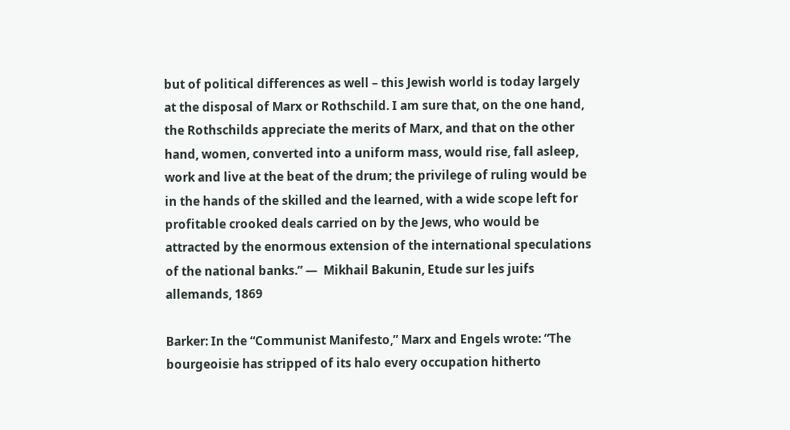but of political differences as well – this Jewish world is today largely at the disposal of Marx or Rothschild. I am sure that, on the one hand, the Rothschilds appreciate the merits of Marx, and that on the other hand, women, converted into a uniform mass, would rise, fall asleep, work and live at the beat of the drum; the privilege of ruling would be in the hands of the skilled and the learned, with a wide scope left for profitable crooked deals carried on by the Jews, who would be attracted by the enormous extension of the international speculations of the national banks.” —  Mikhail Bakunin, Etude sur les juifs allemands, 1869

Barker: In the “Communist Manifesto,” Marx and Engels wrote: “The bourgeoisie has stripped of its halo every occupation hitherto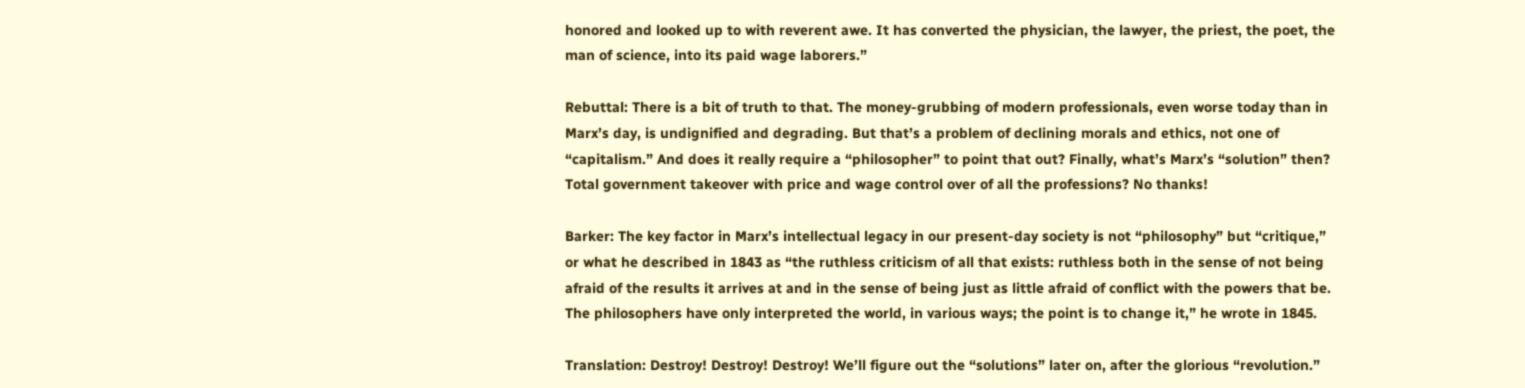honored and looked up to with reverent awe. It has converted the physician, the lawyer, the priest, the poet, the man of science, into its paid wage laborers.”

Rebuttal: There is a bit of truth to that. The money-grubbing of modern professionals, even worse today than in Marx’s day, is undignified and degrading. But that’s a problem of declining morals and ethics, not one of “capitalism.” And does it really require a “philosopher” to point that out? Finally, what’s Marx’s “solution” then? Total government takeover with price and wage control over of all the professions? No thanks!

Barker: The key factor in Marx’s intellectual legacy in our present-day society is not “philosophy” but “critique,” or what he described in 1843 as “the ruthless criticism of all that exists: ruthless both in the sense of not being afraid of the results it arrives at and in the sense of being just as little afraid of conflict with the powers that be. The philosophers have only interpreted the world, in various ways; the point is to change it,” he wrote in 1845.

Translation: Destroy! Destroy! Destroy! We’ll figure out the “solutions” later on, after the glorious “revolution.”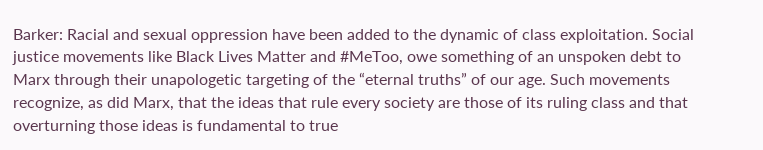Barker: Racial and sexual oppression have been added to the dynamic of class exploitation. Social justice movements like Black Lives Matter and #MeToo, owe something of an unspoken debt to Marx through their unapologetic targeting of the “eternal truths” of our age. Such movements recognize, as did Marx, that the ideas that rule every society are those of its ruling class and that overturning those ideas is fundamental to true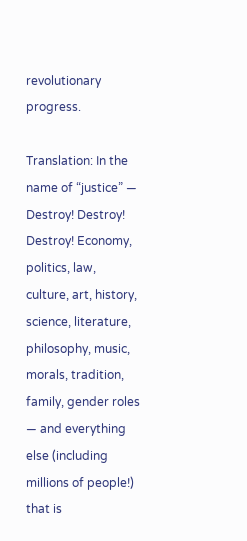revolutionary progress.

Translation: In the name of “justice” — Destroy! Destroy! Destroy! Economy, politics, law, culture, art, history, science, literature, philosophy, music, morals, tradition, family, gender roles — and everything else (including millions of people!) that is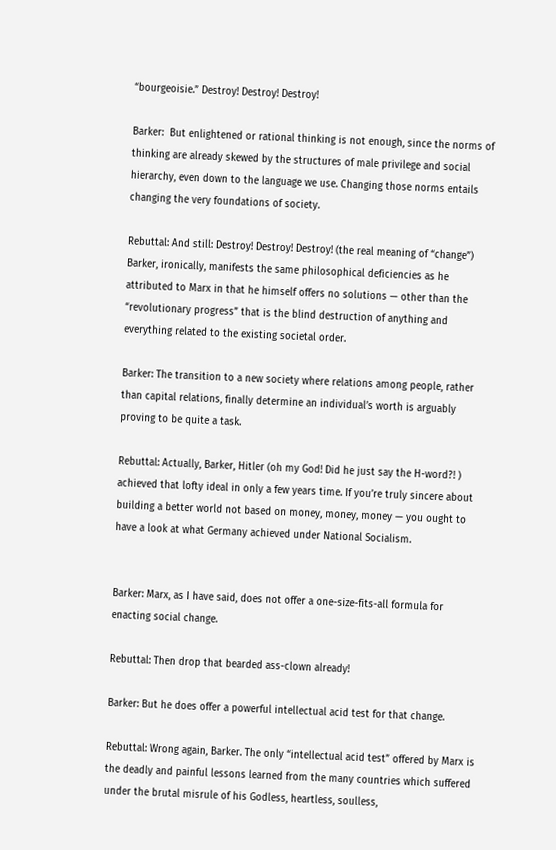“bourgeoisie.” Destroy! Destroy! Destroy!

Barker:  But enlightened or rational thinking is not enough, since the norms of thinking are already skewed by the structures of male privilege and social hierarchy, even down to the language we use. Changing those norms entails changing the very foundations of society.

Rebuttal: And still: Destroy! Destroy! Destroy! (the real meaning of “change”) Barker, ironically, manifests the same philosophical deficiencies as he attributed to Marx in that he himself offers no solutions — other than the “revolutionary progress” that is the blind destruction of anything and everything related to the existing societal order.

Barker: The transition to a new society where relations among people, rather than capital relations, finally determine an individual’s worth is arguably proving to be quite a task.

Rebuttal: Actually, Barker, Hitler (oh my God! Did he just say the H-word?! ) achieved that lofty ideal in only a few years time. If you’re truly sincere about building a better world not based on money, money, money — you ought to have a look at what Germany achieved under National Socialism.


Barker: Marx, as I have said, does not offer a one-size-fits-all formula for enacting social change.

Rebuttal: Then drop that bearded ass-clown already!

Barker: But he does offer a powerful intellectual acid test for that change.

Rebuttal: Wrong again, Barker. The only “intellectual acid test” offered by Marx is the deadly and painful lessons learned from the many countries which suffered under the brutal misrule of his Godless, heartless, soulless,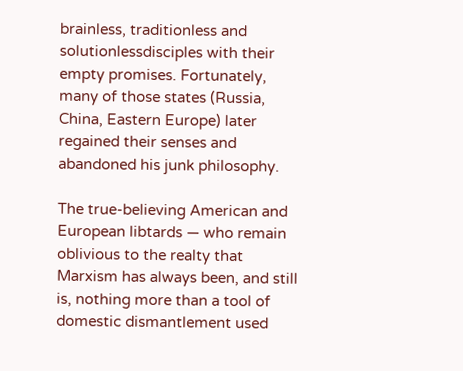brainless, traditionless and solutionlessdisciples with their empty promises. Fortunately, many of those states (Russia, China, Eastern Europe) later regained their senses and abandoned his junk philosophy.

The true-believing American and European libtards — who remain oblivious to the realty that Marxism has always been, and still is, nothing more than a tool of domestic dismantlement used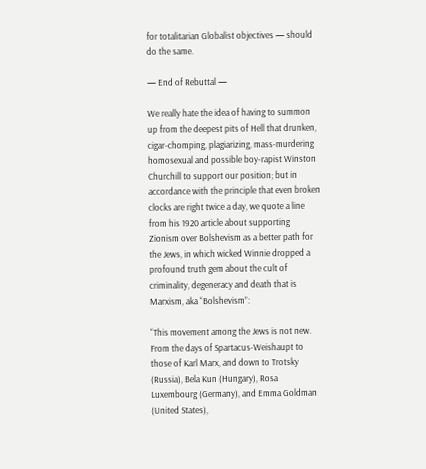for totalitarian Globalist objectives — should do the same.

— End of Rebuttal —

We really hate the idea of having to summon up from the deepest pits of Hell that drunken, cigar-chomping, plagiarizing, mass-murdering homosexual and possible boy-rapist Winston Churchill to support our position; but in accordance with the principle that even broken clocks are right twice a day, we quote a line from his 1920 article about supporting Zionism over Bolshevism as a better path for the Jews, in which wicked Winnie dropped a profound truth gem about the cult of criminality, degeneracy and death that is Marxism, aka “Bolshevism”:

“This movement among the Jews is not new. From the days of Spartacus-Weishaupt to those of Karl Marx, and down to Trotsky (Russia), Bela Kun (Hungary), Rosa Luxembourg (Germany), and Emma Goldman (United States),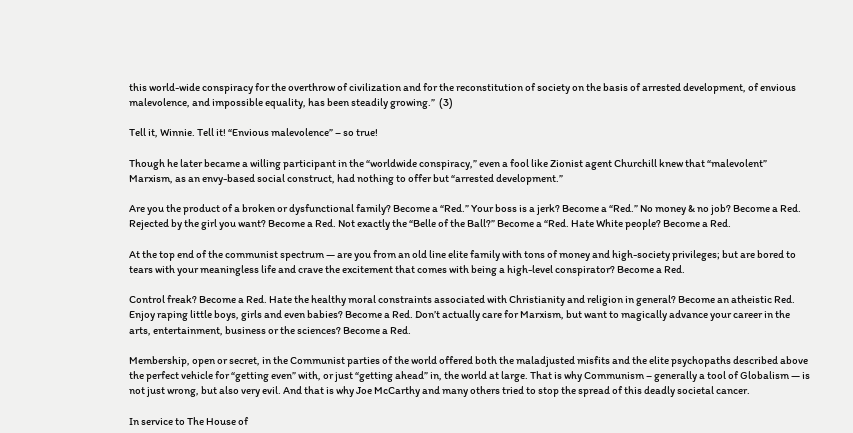this world-wide conspiracy for the overthrow of civilization and for the reconstitution of society on the basis of arrested development, of envious malevolence, and impossible equality, has been steadily growing.”  (3)

Tell it, Winnie. Tell it! “Envious malevolence” – so true!

Though he later became a willing participant in the “worldwide conspiracy,” even a fool like Zionist agent Churchill knew that “malevolent” Marxism, as an envy-based social construct, had nothing to offer but “arrested development.”

Are you the product of a broken or dysfunctional family? Become a “Red.” Your boss is a jerk? Become a “Red.” No money & no job? Become a Red. Rejected by the girl you want? Become a Red. Not exactly the “Belle of the Ball?” Become a “Red. Hate White people? Become a Red.

At the top end of the communist spectrum — are you from an old line elite family with tons of money and high-society privileges; but are bored to tears with your meaningless life and crave the excitement that comes with being a high-level conspirator? Become a Red.

Control freak? Become a Red. Hate the healthy moral constraints associated with Christianity and religion in general? Become an atheistic Red. Enjoy raping little boys, girls and even babies? Become a Red. Don’t actually care for Marxism, but want to magically advance your career in the arts, entertainment, business or the sciences? Become a Red.

Membership, open or secret, in the Communist parties of the world offered both the maladjusted misfits and the elite psychopaths described above the perfect vehicle for “getting even” with, or just “getting ahead” in, the world at large. That is why Communism – generally a tool of Globalism — is not just wrong, but also very evil. And that is why Joe McCarthy and many others tried to stop the spread of this deadly societal cancer.

In service to The House of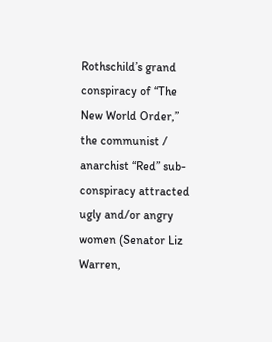Rothschild’s grand conspiracy of “The New World Order,” the communist / anarchist “Red” sub-conspiracy attracted ugly and/or angry women (Senator Liz Warren,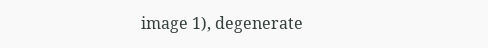image 1), degenerate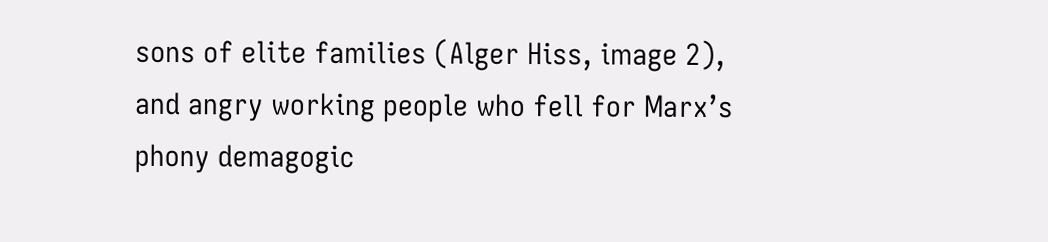sons of elite families (Alger Hiss, image 2), and angry working people who fell for Marx’s phony demagogic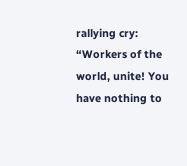rallying cry: “Workers of the world, unite! You have nothing to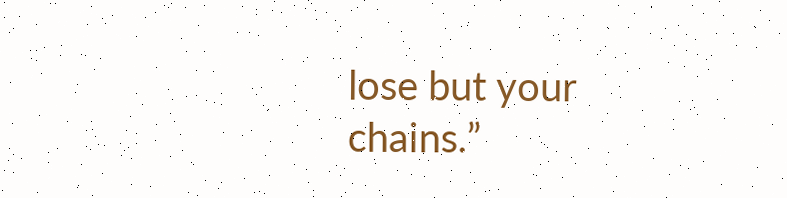lose but your chains.”